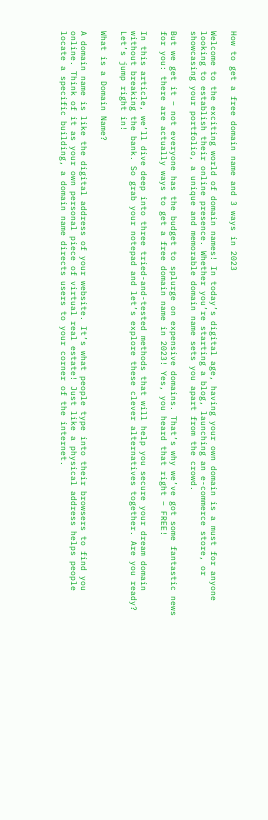How to get a free domain name and 3 ways in 2023

Welcome to the exciting world of domain names! In today’s digital age, having your own domain is a must for anyone looking to establish their online presence. Whether you’re starting a blog, launching an e-commerce store, or showcasing your portfolio, a unique and memorable domain name sets you apart from the crowd.

But we get it – not everyone has the budget to splurge on expensive domains. That’s why we’ve got some fantastic news for you: there are actually ways to get a free domain name in 2023! Yes, you heard that right – FREE!

In this article, we’ll dive deep into three tried-and-tested methods that will help you secure your dream domain without breaking the bank. So grab your notepad and let’s explore these clever alternatives together. Are you ready? Let’s jump right in!

What is a Domain Name?

A domain name is like the digital address of your website. It’s what people type into their browsers to find you online. Think of it as your own personal piece of virtual real estate! Just like a physical address helps people locate a specific building, a domain name directs users to your corner of the internet.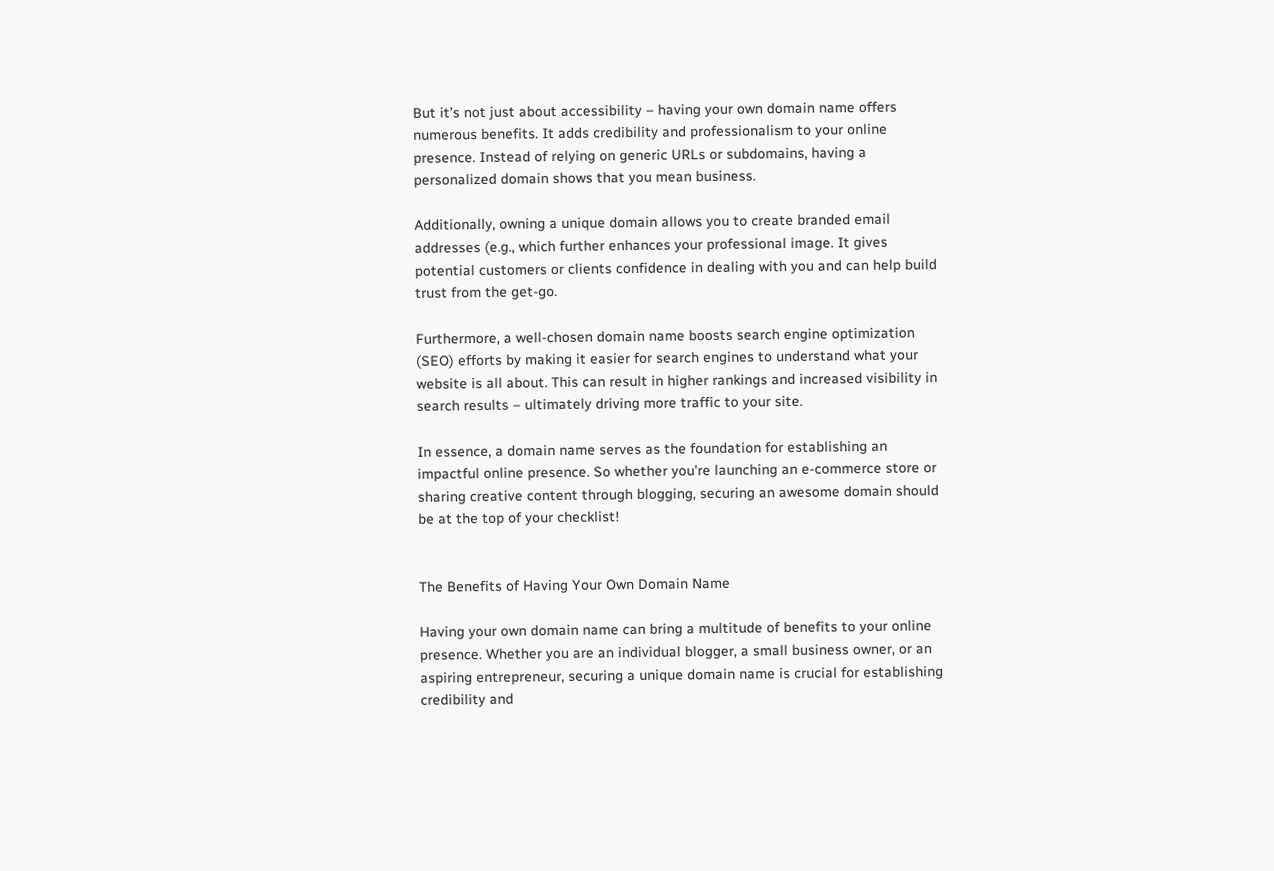But it’s not just about accessibility – having your own domain name offers numerous benefits. It adds credibility and professionalism to your online presence. Instead of relying on generic URLs or subdomains, having a personalized domain shows that you mean business.

Additionally, owning a unique domain allows you to create branded email addresses (e.g., which further enhances your professional image. It gives potential customers or clients confidence in dealing with you and can help build trust from the get-go.

Furthermore, a well-chosen domain name boosts search engine optimization (SEO) efforts by making it easier for search engines to understand what your website is all about. This can result in higher rankings and increased visibility in search results – ultimately driving more traffic to your site.

In essence, a domain name serves as the foundation for establishing an impactful online presence. So whether you’re launching an e-commerce store or sharing creative content through blogging, securing an awesome domain should be at the top of your checklist!


The Benefits of Having Your Own Domain Name

Having your own domain name can bring a multitude of benefits to your online presence. Whether you are an individual blogger, a small business owner, or an aspiring entrepreneur, securing a unique domain name is crucial for establishing credibility and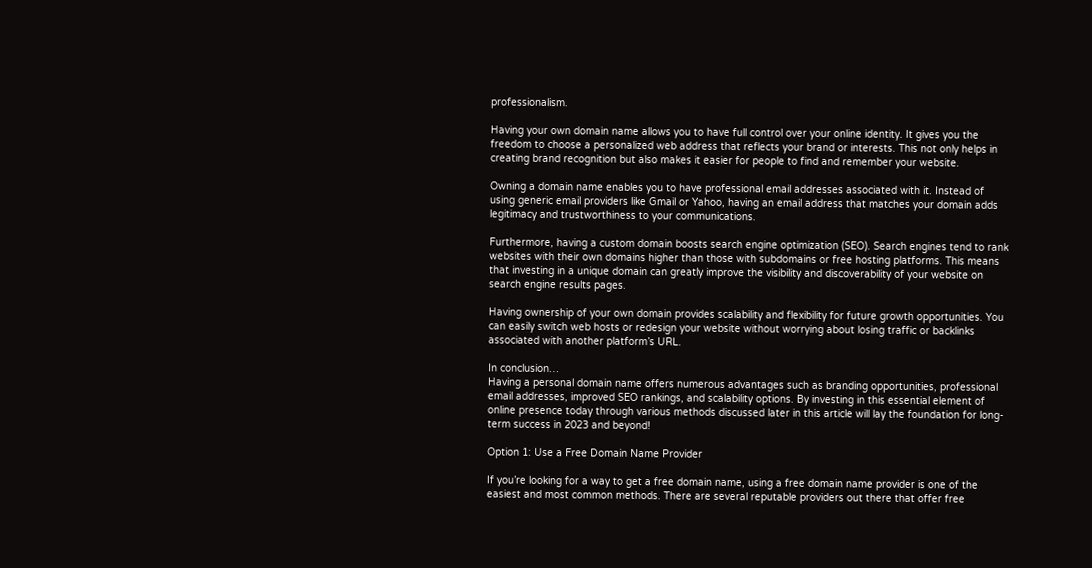professionalism.

Having your own domain name allows you to have full control over your online identity. It gives you the freedom to choose a personalized web address that reflects your brand or interests. This not only helps in creating brand recognition but also makes it easier for people to find and remember your website.

Owning a domain name enables you to have professional email addresses associated with it. Instead of using generic email providers like Gmail or Yahoo, having an email address that matches your domain adds legitimacy and trustworthiness to your communications.

Furthermore, having a custom domain boosts search engine optimization (SEO). Search engines tend to rank websites with their own domains higher than those with subdomains or free hosting platforms. This means that investing in a unique domain can greatly improve the visibility and discoverability of your website on search engine results pages.

Having ownership of your own domain provides scalability and flexibility for future growth opportunities. You can easily switch web hosts or redesign your website without worrying about losing traffic or backlinks associated with another platform’s URL.

In conclusion…
Having a personal domain name offers numerous advantages such as branding opportunities, professional email addresses, improved SEO rankings, and scalability options. By investing in this essential element of online presence today through various methods discussed later in this article will lay the foundation for long-term success in 2023 and beyond!

Option 1: Use a Free Domain Name Provider

If you’re looking for a way to get a free domain name, using a free domain name provider is one of the easiest and most common methods. There are several reputable providers out there that offer free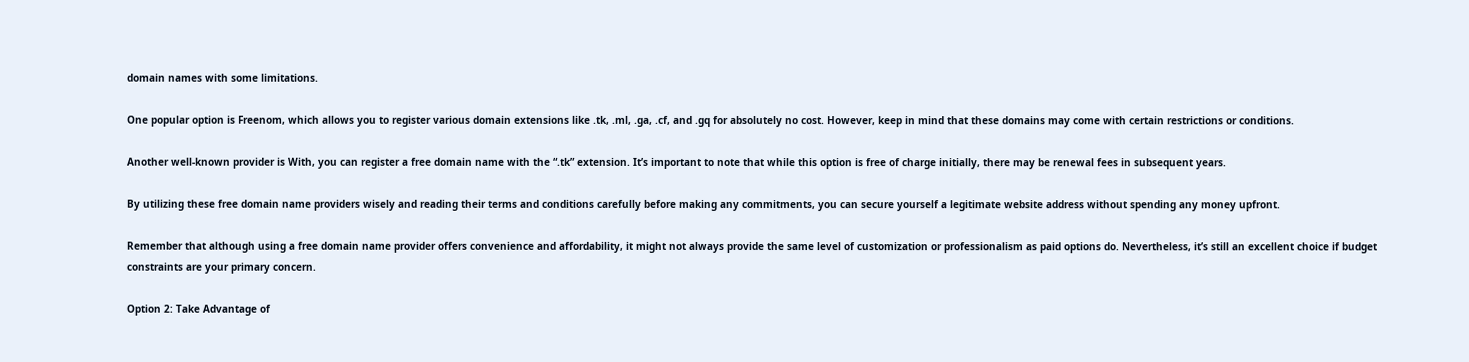domain names with some limitations.

One popular option is Freenom, which allows you to register various domain extensions like .tk, .ml, .ga, .cf, and .gq for absolutely no cost. However, keep in mind that these domains may come with certain restrictions or conditions.

Another well-known provider is With, you can register a free domain name with the “.tk” extension. It’s important to note that while this option is free of charge initially, there may be renewal fees in subsequent years.

By utilizing these free domain name providers wisely and reading their terms and conditions carefully before making any commitments, you can secure yourself a legitimate website address without spending any money upfront.

Remember that although using a free domain name provider offers convenience and affordability, it might not always provide the same level of customization or professionalism as paid options do. Nevertheless, it’s still an excellent choice if budget constraints are your primary concern.

Option 2: Take Advantage of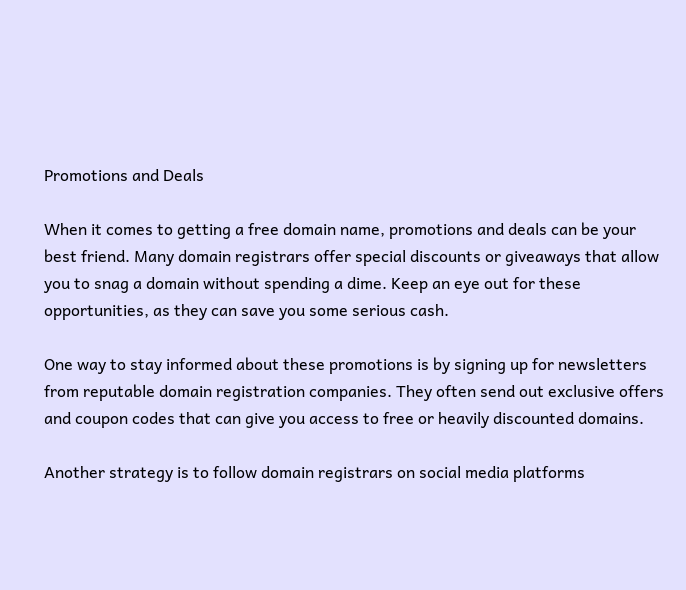Promotions and Deals

When it comes to getting a free domain name, promotions and deals can be your best friend. Many domain registrars offer special discounts or giveaways that allow you to snag a domain without spending a dime. Keep an eye out for these opportunities, as they can save you some serious cash.

One way to stay informed about these promotions is by signing up for newsletters from reputable domain registration companies. They often send out exclusive offers and coupon codes that can give you access to free or heavily discounted domains.

Another strategy is to follow domain registrars on social media platforms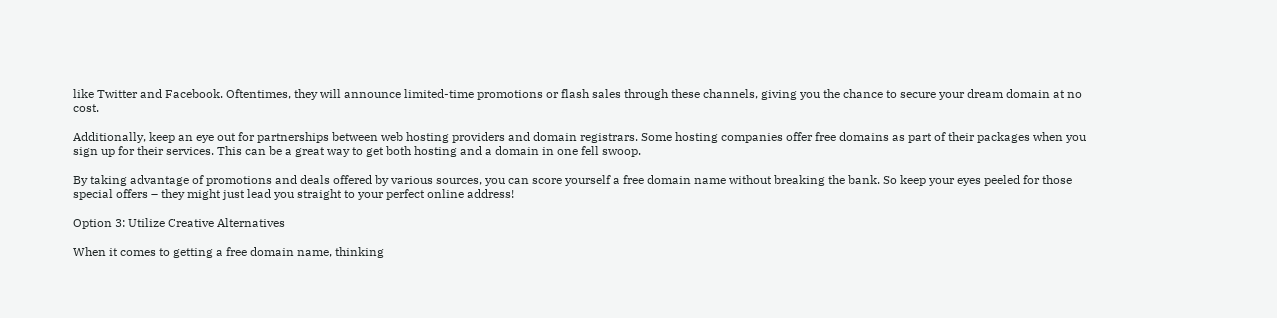like Twitter and Facebook. Oftentimes, they will announce limited-time promotions or flash sales through these channels, giving you the chance to secure your dream domain at no cost.

Additionally, keep an eye out for partnerships between web hosting providers and domain registrars. Some hosting companies offer free domains as part of their packages when you sign up for their services. This can be a great way to get both hosting and a domain in one fell swoop.

By taking advantage of promotions and deals offered by various sources, you can score yourself a free domain name without breaking the bank. So keep your eyes peeled for those special offers – they might just lead you straight to your perfect online address!

Option 3: Utilize Creative Alternatives

When it comes to getting a free domain name, thinking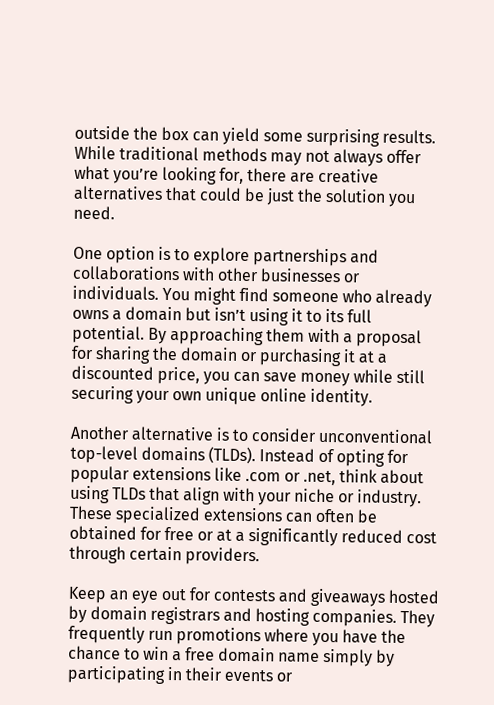outside the box can yield some surprising results. While traditional methods may not always offer what you’re looking for, there are creative alternatives that could be just the solution you need.

One option is to explore partnerships and collaborations with other businesses or individuals. You might find someone who already owns a domain but isn’t using it to its full potential. By approaching them with a proposal for sharing the domain or purchasing it at a discounted price, you can save money while still securing your own unique online identity.

Another alternative is to consider unconventional top-level domains (TLDs). Instead of opting for popular extensions like .com or .net, think about using TLDs that align with your niche or industry. These specialized extensions can often be obtained for free or at a significantly reduced cost through certain providers.

Keep an eye out for contests and giveaways hosted by domain registrars and hosting companies. They frequently run promotions where you have the chance to win a free domain name simply by participating in their events or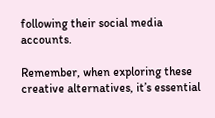following their social media accounts.

Remember, when exploring these creative alternatives, it’s essential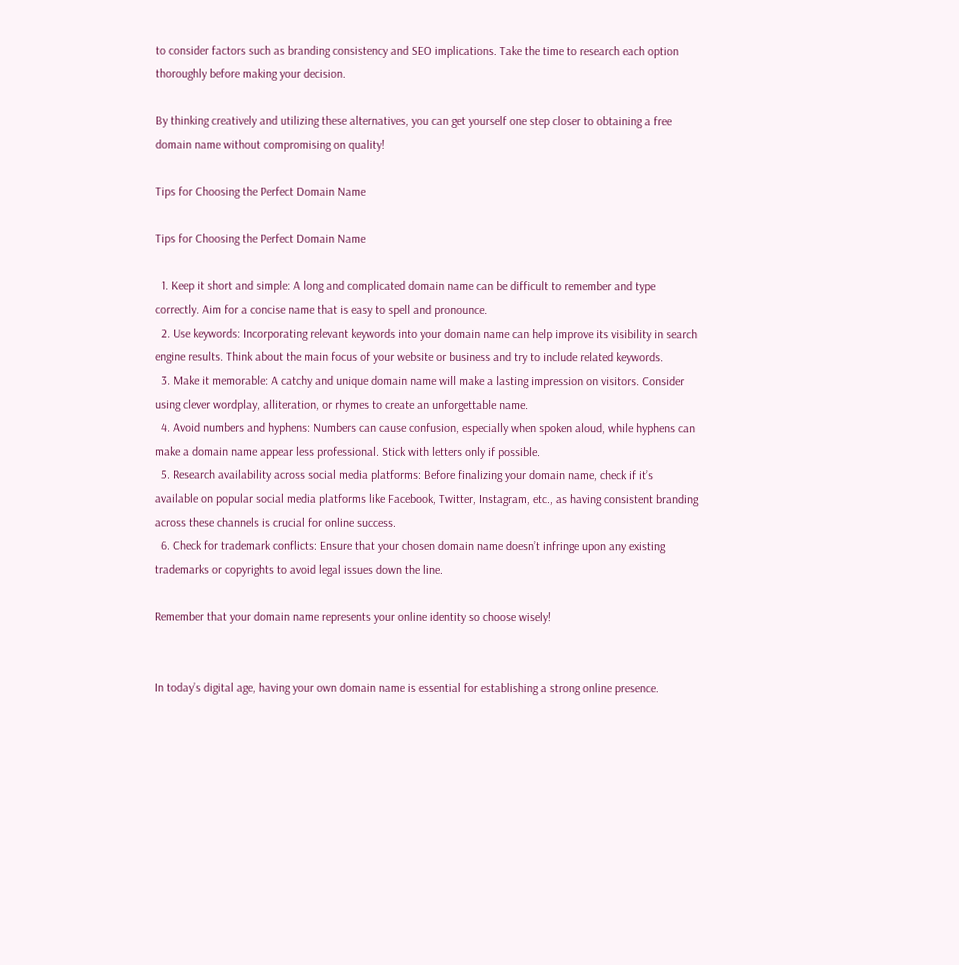to consider factors such as branding consistency and SEO implications. Take the time to research each option thoroughly before making your decision.

By thinking creatively and utilizing these alternatives, you can get yourself one step closer to obtaining a free domain name without compromising on quality!

Tips for Choosing the Perfect Domain Name

Tips for Choosing the Perfect Domain Name

  1. Keep it short and simple: A long and complicated domain name can be difficult to remember and type correctly. Aim for a concise name that is easy to spell and pronounce.
  2. Use keywords: Incorporating relevant keywords into your domain name can help improve its visibility in search engine results. Think about the main focus of your website or business and try to include related keywords.
  3. Make it memorable: A catchy and unique domain name will make a lasting impression on visitors. Consider using clever wordplay, alliteration, or rhymes to create an unforgettable name.
  4. Avoid numbers and hyphens: Numbers can cause confusion, especially when spoken aloud, while hyphens can make a domain name appear less professional. Stick with letters only if possible.
  5. Research availability across social media platforms: Before finalizing your domain name, check if it’s available on popular social media platforms like Facebook, Twitter, Instagram, etc., as having consistent branding across these channels is crucial for online success.
  6. Check for trademark conflicts: Ensure that your chosen domain name doesn’t infringe upon any existing trademarks or copyrights to avoid legal issues down the line.

Remember that your domain name represents your online identity so choose wisely!


In today’s digital age, having your own domain name is essential for establishing a strong online presence.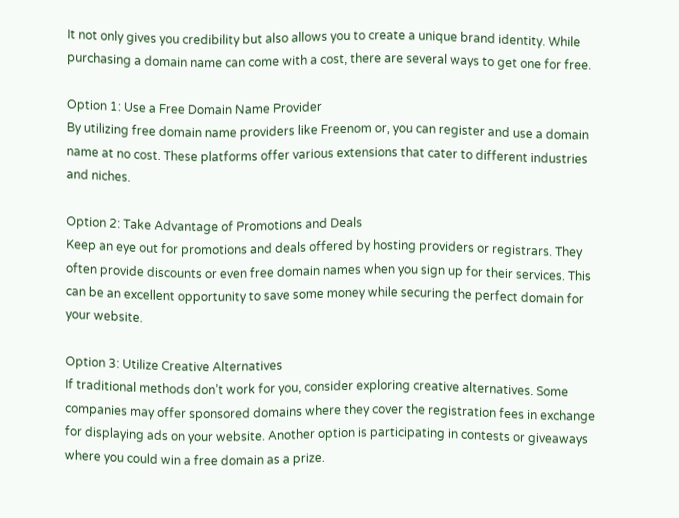It not only gives you credibility but also allows you to create a unique brand identity. While purchasing a domain name can come with a cost, there are several ways to get one for free.

Option 1: Use a Free Domain Name Provider
By utilizing free domain name providers like Freenom or, you can register and use a domain name at no cost. These platforms offer various extensions that cater to different industries and niches.

Option 2: Take Advantage of Promotions and Deals
Keep an eye out for promotions and deals offered by hosting providers or registrars. They often provide discounts or even free domain names when you sign up for their services. This can be an excellent opportunity to save some money while securing the perfect domain for your website.

Option 3: Utilize Creative Alternatives
If traditional methods don’t work for you, consider exploring creative alternatives. Some companies may offer sponsored domains where they cover the registration fees in exchange for displaying ads on your website. Another option is participating in contests or giveaways where you could win a free domain as a prize.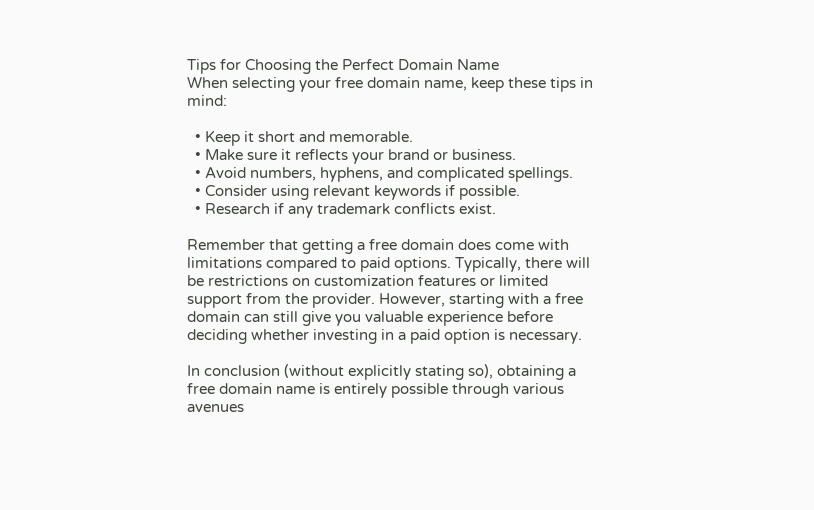Tips for Choosing the Perfect Domain Name
When selecting your free domain name, keep these tips in mind:

  • Keep it short and memorable.
  • Make sure it reflects your brand or business.
  • Avoid numbers, hyphens, and complicated spellings.
  • Consider using relevant keywords if possible.
  • Research if any trademark conflicts exist.

Remember that getting a free domain does come with limitations compared to paid options. Typically, there will be restrictions on customization features or limited support from the provider. However, starting with a free domain can still give you valuable experience before deciding whether investing in a paid option is necessary.

In conclusion (without explicitly stating so), obtaining a free domain name is entirely possible through various avenues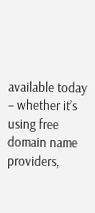available today – whether it’s using free domain name providers,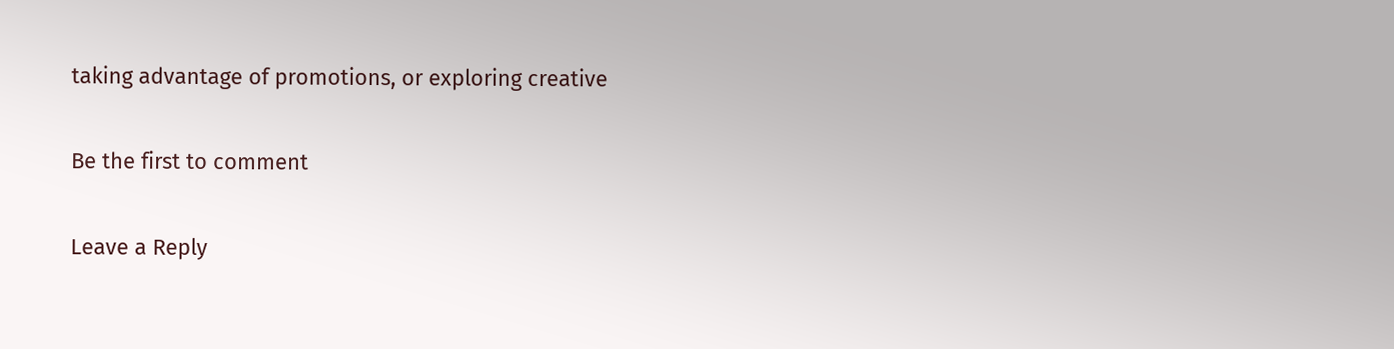taking advantage of promotions, or exploring creative

Be the first to comment

Leave a Reply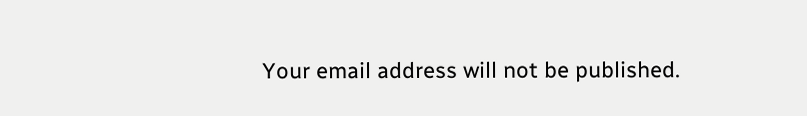Your email address will not be published.